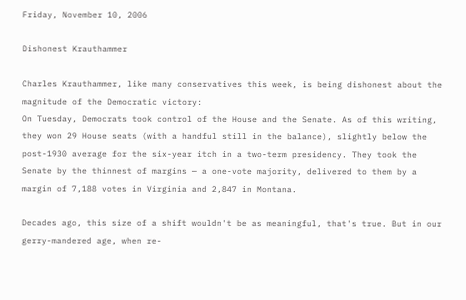Friday, November 10, 2006

Dishonest Krauthammer

Charles Krauthammer, like many conservatives this week, is being dishonest about the magnitude of the Democratic victory:
On Tuesday, Democrats took control of the House and the Senate. As of this writing, they won 29 House seats (with a handful still in the balance), slightly below the post-1930 average for the six-year itch in a two-term presidency. They took the Senate by the thinnest of margins — a one-vote majority, delivered to them by a margin of 7,188 votes in Virginia and 2,847 in Montana.

Decades ago, this size of a shift wouldn't be as meaningful, that's true. But in our gerry-mandered age, when re-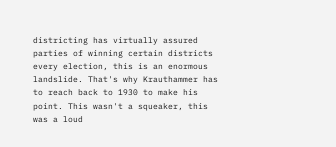districting has virtually assured parties of winning certain districts every election, this is an enormous landslide. That's why Krauthammer has to reach back to 1930 to make his point. This wasn't a squeaker, this was a loud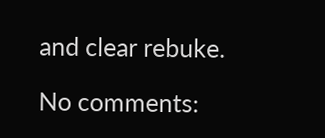and clear rebuke.

No comments: